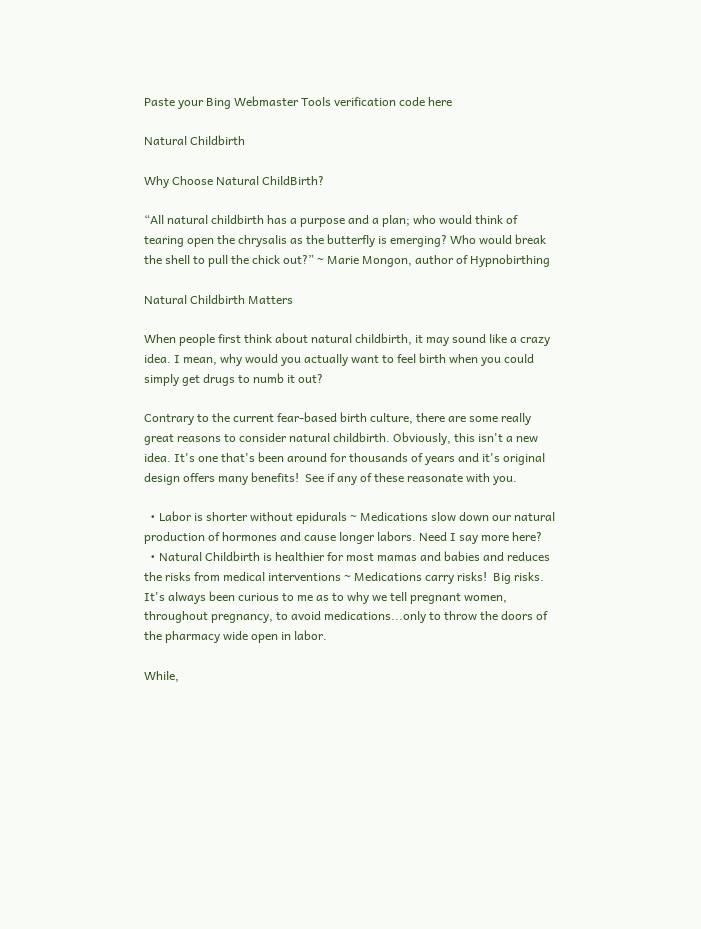Paste your Bing Webmaster Tools verification code here

Natural Childbirth

Why Choose Natural ChildBirth?

“All natural childbirth has a purpose and a plan; who would think of tearing open the chrysalis as the butterfly is emerging? Who would break the shell to pull the chick out?” ~ Marie Mongon, author of Hypnobirthing

Natural Childbirth Matters

When people first think about natural childbirth, it may sound like a crazy idea. I mean, why would you actually want to feel birth when you could simply get drugs to numb it out?

Contrary to the current fear-based birth culture, there are some really great reasons to consider natural childbirth. Obviously, this isn't a new idea. It's one that's been around for thousands of years and it's original design offers many benefits!  See if any of these reasonate with you.

  • Labor is shorter without epidurals ~ Medications slow down our natural production of hormones and cause longer labors. Need I say more here?
  • Natural Childbirth is healthier for most mamas and babies and reduces the risks from medical interventions ~ Medications carry risks!  Big risks. It's always been curious to me as to why we tell pregnant women, throughout pregnancy, to avoid medications...only to throw the doors of the pharmacy wide open in labor.

While,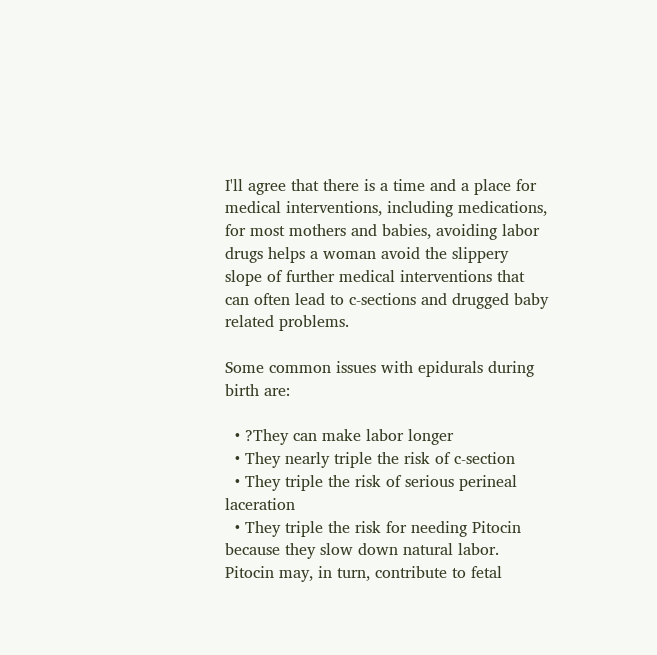I'll agree that there is a time and a place for medical interventions, including medications, for most mothers and babies, avoiding labor drugs helps a woman avoid the slippery slope of further medical interventions that can often lead to c-sections and drugged baby related problems.

Some common issues with epidurals during birth are:

  • ?They can make labor longer
  • They nearly triple the risk of c-section
  • They triple the risk of serious perineal laceration
  • They triple the risk for needing Pitocin because they slow down natural labor. Pitocin may, in turn, contribute to fetal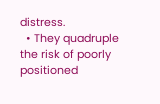distress.
  • They quadruple the risk of poorly positioned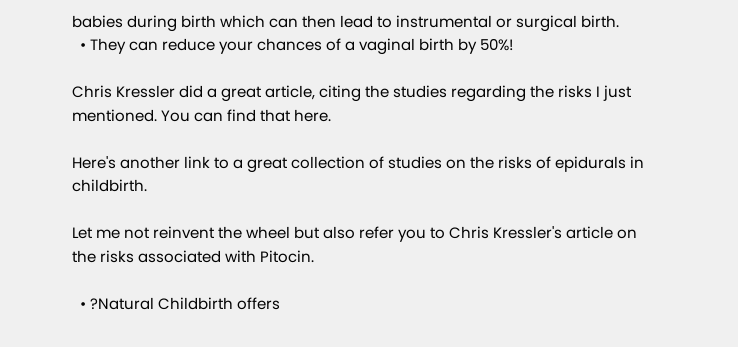babies during birth which can then lead to instrumental or surgical birth.
  • They can reduce your chances of a vaginal birth by 50%!

Chris Kressler did a great article, citing the studies regarding the risks I just mentioned. You can find that here.

Here's another link to a great collection of studies on the risks of epidurals in childbirth.

Let me not reinvent the wheel but also refer you to Chris Kressler's article on the risks associated with Pitocin.

  • ?Natural Childbirth offers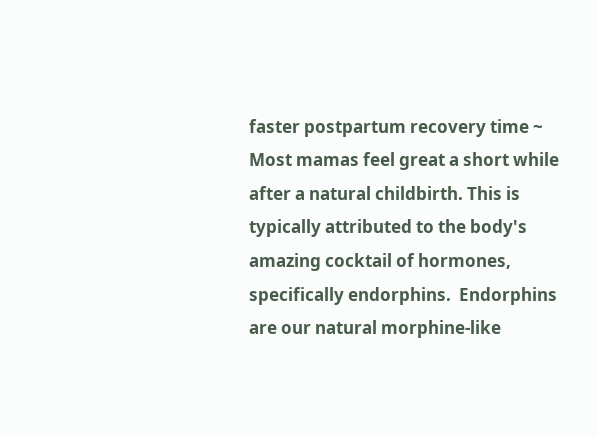faster postpartum recovery time ~ Most mamas feel great a short while after a natural childbirth. This is typically attributed to the body's amazing cocktail of hormones, specifically endorphins.  Endorphins are our natural morphine-like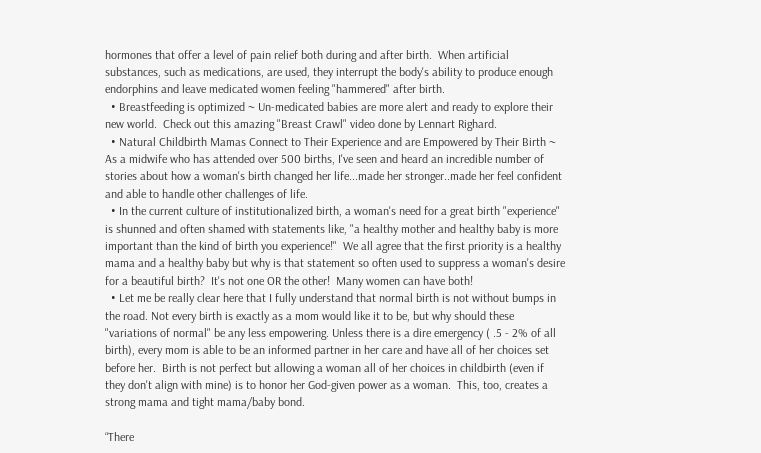hormones that offer a level of pain relief both during and after birth.  When artificial substances, such as medications, are used, they interrupt the body's ability to produce enough endorphins and leave medicated women feeling "hammered" after birth.
  • Breastfeeding is optimized ~ Un-medicated babies are more alert and ready to explore their new world.  Check out this amazing "Breast Crawl" video done by Lennart Righard.
  • Natural Childbirth Mamas Connect to Their Experience and are Empowered by Their Birth ~ As a midwife who has attended over 500 births, I've seen and heard an incredible number of stories about how a woman's birth changed her life...made her stronger..made her feel confident and able to handle other challenges of life.
  • In the current culture of institutionalized birth, a woman's need for a great birth "experience" is shunned and often shamed with statements like, "a healthy mother and healthy baby is more important than the kind of birth you experience!"  We all agree that the first priority is a healthy mama and a healthy baby but why is that statement so often used to suppress a woman's desire for a beautiful birth?  It's not one OR the other!  Many women can have both!
  • Let me be really clear here that I fully understand that normal birth is not without bumps in the road. Not every birth is exactly as a mom would like it to be, but why should these "variations of normal" be any less empowering. Unless there is a dire emergency ( .5 - 2% of all birth), every mom is able to be an informed partner in her care and have all of her choices set before her.  Birth is not perfect but allowing a woman all of her choices in childbirth (even if they don't align with mine) is to honor her God-given power as a woman.  This, too, creates a strong mama and tight mama/baby bond.

“There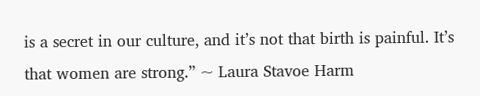is a secret in our culture, and it’s not that birth is painful. It’s that women are strong.” ~ Laura Stavoe Harm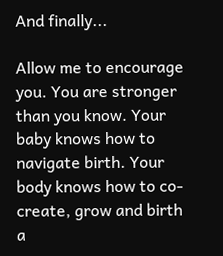And finally...

Allow me to encourage you. You are stronger than you know. Your baby knows how to navigate birth. Your body knows how to co-create, grow and birth a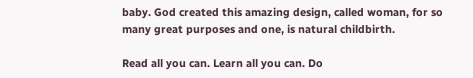baby. God created this amazing design, called woman, for so many great purposes and one, is natural childbirth.

Read all you can. Learn all you can. Do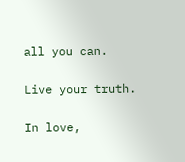all you can.

Live your truth.

In love,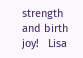strength and birth joy!   Lisa